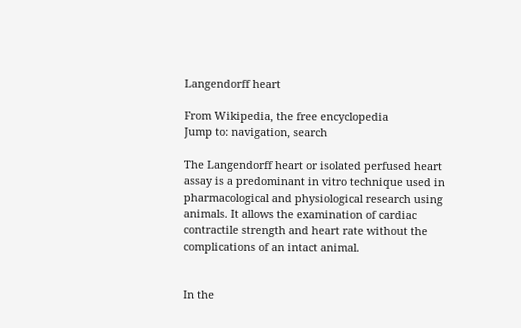Langendorff heart

From Wikipedia, the free encyclopedia
Jump to: navigation, search

The Langendorff heart or isolated perfused heart assay is a predominant in vitro technique used in pharmacological and physiological research using animals. It allows the examination of cardiac contractile strength and heart rate without the complications of an intact animal.


In the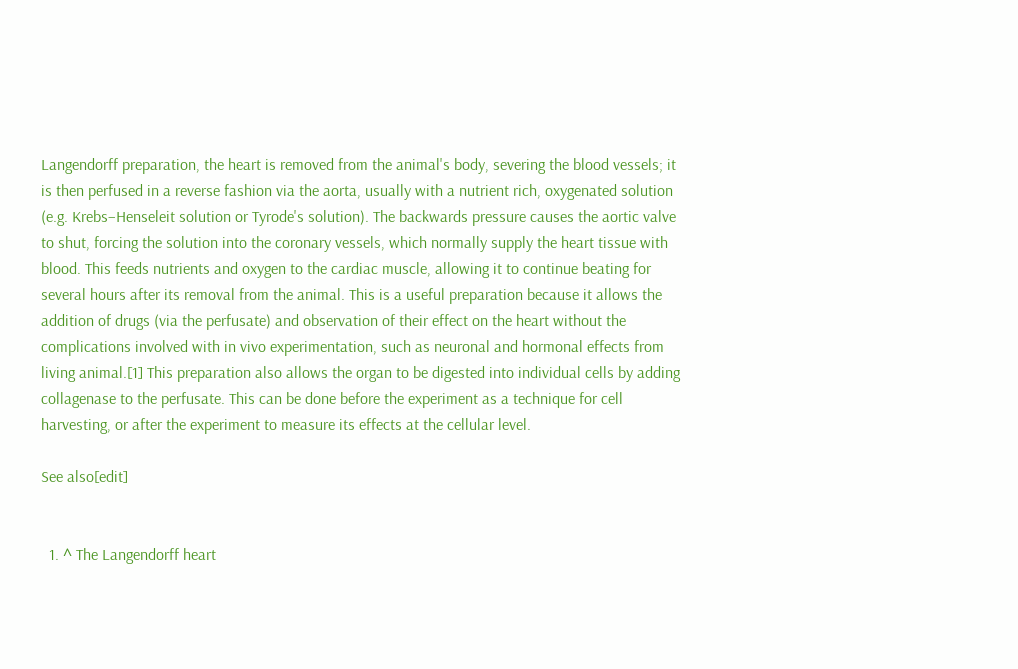Langendorff preparation, the heart is removed from the animal's body, severing the blood vessels; it is then perfused in a reverse fashion via the aorta, usually with a nutrient rich, oxygenated solution (e.g. Krebs–Henseleit solution or Tyrode's solution). The backwards pressure causes the aortic valve to shut, forcing the solution into the coronary vessels, which normally supply the heart tissue with blood. This feeds nutrients and oxygen to the cardiac muscle, allowing it to continue beating for several hours after its removal from the animal. This is a useful preparation because it allows the addition of drugs (via the perfusate) and observation of their effect on the heart without the complications involved with in vivo experimentation, such as neuronal and hormonal effects from living animal.[1] This preparation also allows the organ to be digested into individual cells by adding collagenase to the perfusate. This can be done before the experiment as a technique for cell harvesting, or after the experiment to measure its effects at the cellular level.

See also[edit]


  1. ^ The Langendorff heart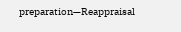preparation—Reappraisal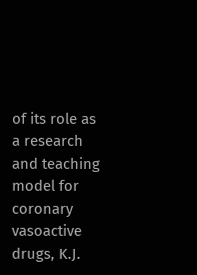of its role as a research and teaching model for coronary vasoactive drugs, K.J.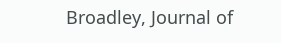Broadley, Journal of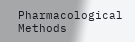Pharmacological Methods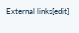External links[edit]